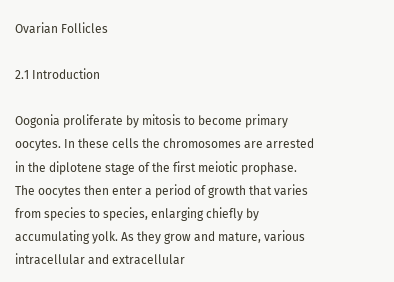Ovarian Follicles

2.1 Introduction

Oogonia proliferate by mitosis to become primary oocytes. In these cells the chromosomes are arrested in the diplotene stage of the first meiotic prophase. The oocytes then enter a period of growth that varies from species to species, enlarging chiefly by accumulating yolk. As they grow and mature, various intracellular and extracellular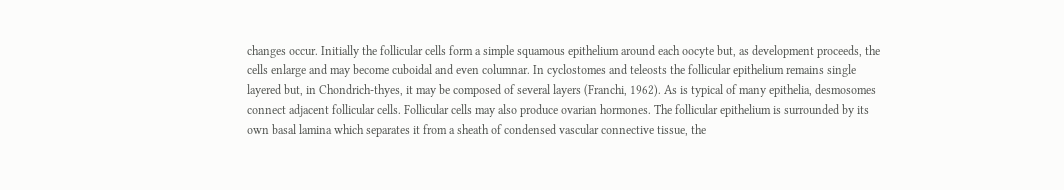changes occur. Initially the follicular cells form a simple squamous epithelium around each oocyte but, as development proceeds, the cells enlarge and may become cuboidal and even columnar. In cyclostomes and teleosts the follicular epithelium remains single layered but, in Chondrich-thyes, it may be composed of several layers (Franchi, 1962). As is typical of many epithelia, desmosomes connect adjacent follicular cells. Follicular cells may also produce ovarian hormones. The follicular epithelium is surrounded by its own basal lamina which separates it from a sheath of condensed vascular connective tissue, the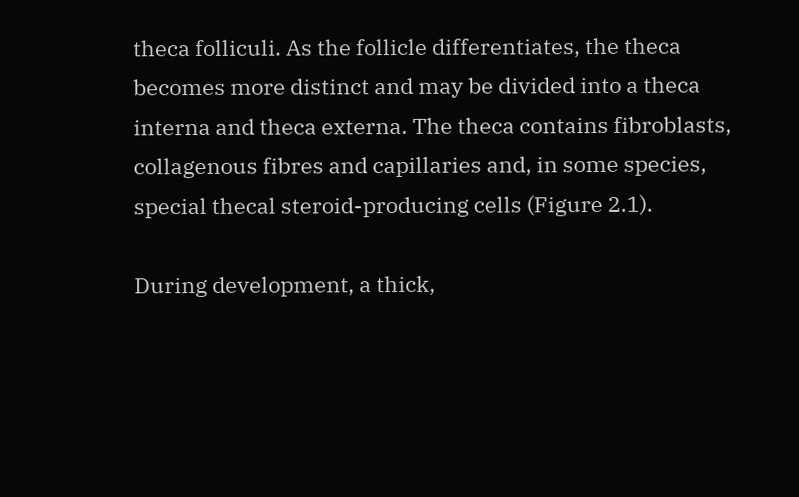theca folliculi. As the follicle differentiates, the theca becomes more distinct and may be divided into a theca interna and theca externa. The theca contains fibroblasts, collagenous fibres and capillaries and, in some species, special thecal steroid-producing cells (Figure 2.1).

During development, a thick,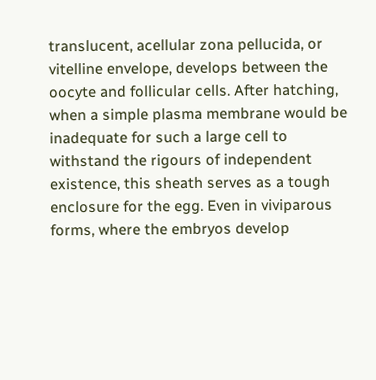translucent, acellular zona pellucida, or vitelline envelope, develops between the oocyte and follicular cells. After hatching, when a simple plasma membrane would be inadequate for such a large cell to withstand the rigours of independent existence, this sheath serves as a tough enclosure for the egg. Even in viviparous forms, where the embryos develop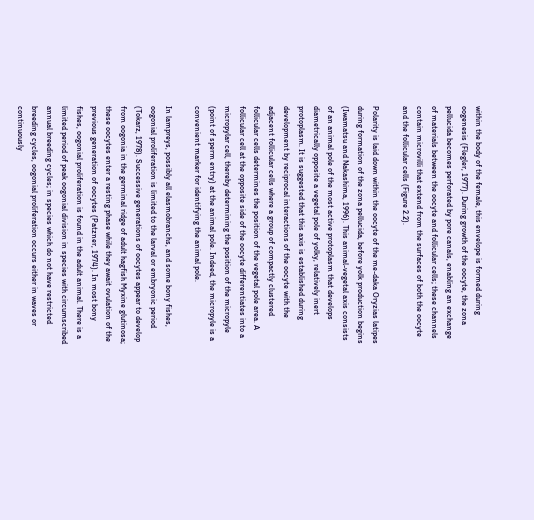within the body of the female, this envelope is formed during oogenesis (Flegler, 1977). During growth of the oocyte, the zona pellucida becomes perforated by pore canals, enabling an exchange of materials between the oocyte and follicular cells; these channels contain microvilli that extend from the surfaces of both the oocyte and the follicular cells (Figure 2.2).

Polarity is laid down within the oocyte of the me-daka Oryzias latipes during formation of the zona pellucida, before yolk production begins (Iwamatsu and Nakashima, 1996). This animal-vegetal axis consists of an animal pole of the most active protoplasm that develops diametrically opposite a vegetal pole of yolky, relatively inert protoplasm. It is suggested that this axis is established during development by reciprocal interactions of the oocyte with the adjacent follicular cells where a group of compactly clustered follicular cells determines the position of the vegetal pole area. A follicular cell at the opposite side of the oocyte differentiates into a micropylar cell, thereby determining the position of the micropyle (point of sperm entry) at the animal pole. Indeed, the micropyle is a convenient marker for identifying the animal pole.

In lampreys, possibly all elasmobranchs, and some bony fishes, oogonial proliferation is limited to the larval or embryonic period (Tokarz, 1978). Successive generations of oocytes appear to develop from oogonia in the germinal ridge of adult hagfish Myxine glutinosa; these oocytes enter a resting phase while they await ovulation of the previous generation of oocytes (Patzner, 1974). In most bony fishes, oogonial proliferation is found in the adult animal. There is a limited period of peak oogonial division in species with circumscribed annual breeding cycles; in species which do not have restricted breeding cycles, oogonial proliferation occurs either in waves or continuously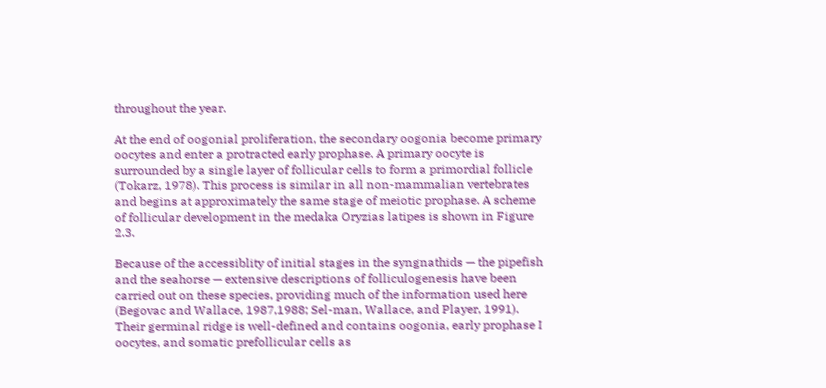throughout the year.

At the end of oogonial proliferation, the secondary oogonia become primary oocytes and enter a protracted early prophase. A primary oocyte is surrounded by a single layer of follicular cells to form a primordial follicle (Tokarz, 1978). This process is similar in all non-mammalian vertebrates and begins at approximately the same stage of meiotic prophase. A scheme of follicular development in the medaka Oryzias latipes is shown in Figure 2.3.

Because of the accessiblity of initial stages in the syngnathids — the pipefish and the seahorse — extensive descriptions of folliculogenesis have been carried out on these species, providing much of the information used here (Begovac and Wallace, 1987,1988; Sel-man, Wallace, and Player, 1991). Their germinal ridge is well-defined and contains oogonia, early prophase I oocytes, and somatic prefollicular cells as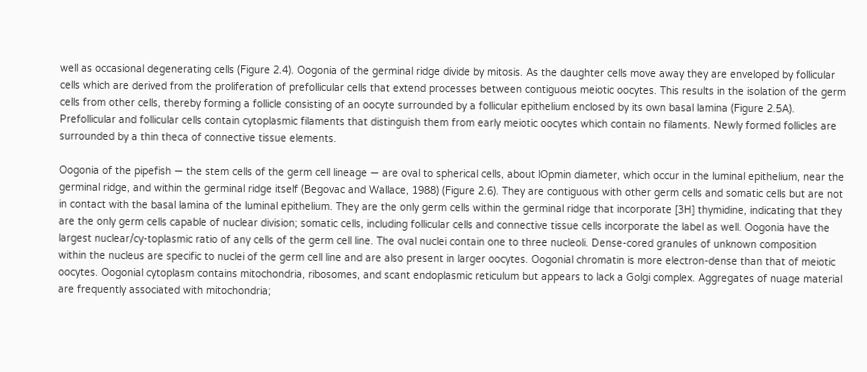well as occasional degenerating cells (Figure 2.4). Oogonia of the germinal ridge divide by mitosis. As the daughter cells move away they are enveloped by follicular cells which are derived from the proliferation of prefollicular cells that extend processes between contiguous meiotic oocytes. This results in the isolation of the germ cells from other cells, thereby forming a follicle consisting of an oocyte surrounded by a follicular epithelium enclosed by its own basal lamina (Figure 2.5A). Prefollicular and follicular cells contain cytoplasmic filaments that distinguish them from early meiotic oocytes which contain no filaments. Newly formed follicles are surrounded by a thin theca of connective tissue elements.

Oogonia of the pipefish — the stem cells of the germ cell lineage — are oval to spherical cells, about lOpmin diameter, which occur in the luminal epithelium, near the germinal ridge, and within the germinal ridge itself (Begovac and Wallace, 1988) (Figure 2.6). They are contiguous with other germ cells and somatic cells but are not in contact with the basal lamina of the luminal epithelium. They are the only germ cells within the germinal ridge that incorporate [3H] thymidine, indicating that they are the only germ cells capable of nuclear division; somatic cells, including follicular cells and connective tissue cells incorporate the label as well. Oogonia have the largest nuclear/cy-toplasmic ratio of any cells of the germ cell line. The oval nuclei contain one to three nucleoli. Dense-cored granules of unknown composition within the nucleus are specific to nuclei of the germ cell line and are also present in larger oocytes. Oogonial chromatin is more electron-dense than that of meiotic oocytes. Oogonial cytoplasm contains mitochondria, ribosomes, and scant endoplasmic reticulum but appears to lack a Golgi complex. Aggregates of nuage material are frequently associated with mitochondria;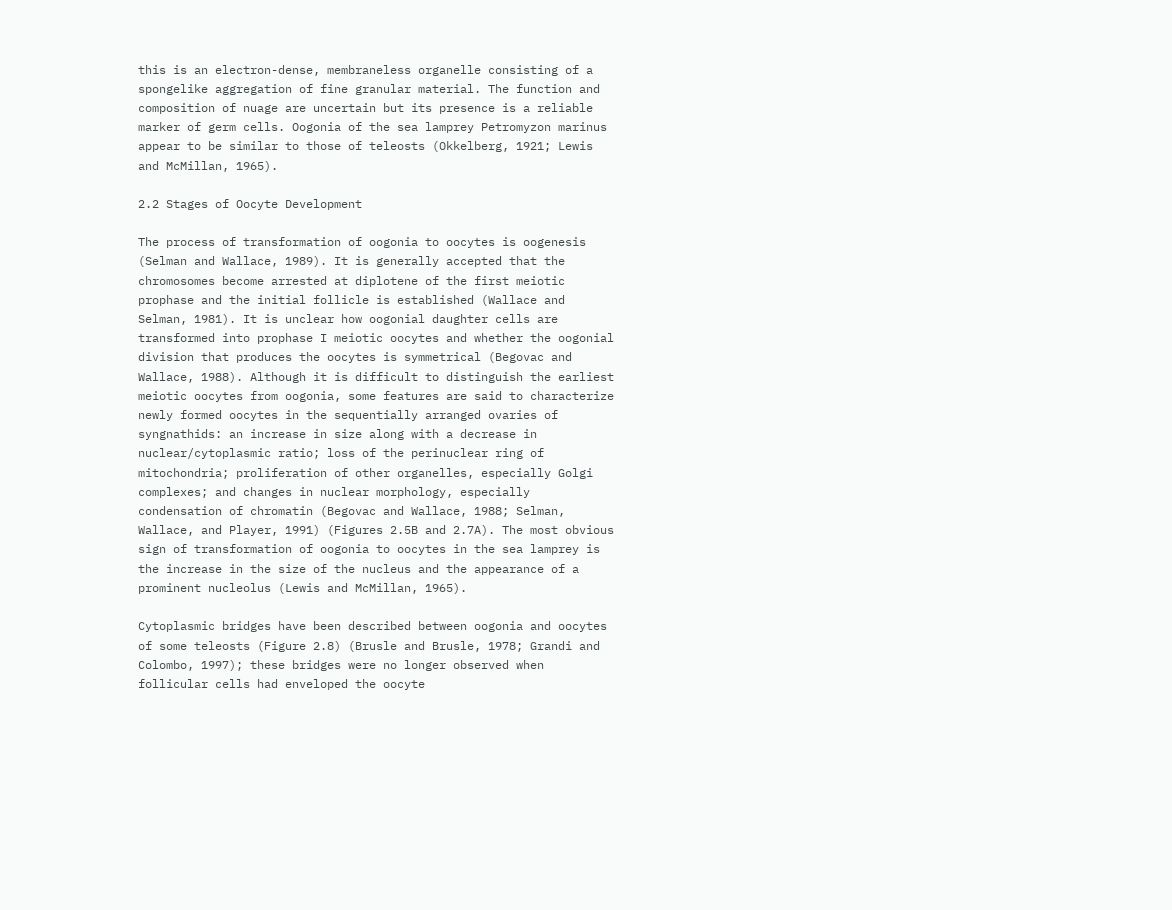this is an electron-dense, membraneless organelle consisting of a spongelike aggregation of fine granular material. The function and composition of nuage are uncertain but its presence is a reliable marker of germ cells. Oogonia of the sea lamprey Petromyzon marinus appear to be similar to those of teleosts (Okkelberg, 1921; Lewis and McMillan, 1965).

2.2 Stages of Oocyte Development

The process of transformation of oogonia to oocytes is oogenesis (Selman and Wallace, 1989). It is generally accepted that the chromosomes become arrested at diplotene of the first meiotic prophase and the initial follicle is established (Wallace and Selman, 1981). It is unclear how oogonial daughter cells are transformed into prophase I meiotic oocytes and whether the oogonial division that produces the oocytes is symmetrical (Begovac and Wallace, 1988). Although it is difficult to distinguish the earliest meiotic oocytes from oogonia, some features are said to characterize newly formed oocytes in the sequentially arranged ovaries of syngnathids: an increase in size along with a decrease in nuclear/cytoplasmic ratio; loss of the perinuclear ring of mitochondria; proliferation of other organelles, especially Golgi complexes; and changes in nuclear morphology, especially condensation of chromatin (Begovac and Wallace, 1988; Selman, Wallace, and Player, 1991) (Figures 2.5B and 2.7A). The most obvious sign of transformation of oogonia to oocytes in the sea lamprey is the increase in the size of the nucleus and the appearance of a prominent nucleolus (Lewis and McMillan, 1965).

Cytoplasmic bridges have been described between oogonia and oocytes of some teleosts (Figure 2.8) (Brusle and Brusle, 1978; Grandi and Colombo, 1997); these bridges were no longer observed when follicular cells had enveloped the oocyte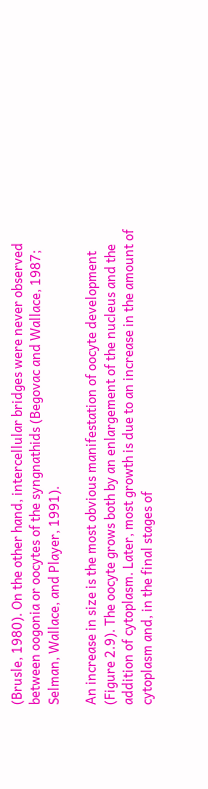(Brusle, 1980). On the other hand, intercellular bridges were never observed between oogonia or oocytes of the syngnathids (Begovac and Wallace, 1987; Selman, Wallace, and Player, 1991).

An increase in size is the most obvious manifestation of oocyte development (Figure 2.9). The oocyte grows both by an enlargement of the nucleus and the addition of cytoplasm. Later, most growth is due to an increase in the amount of cytoplasm and, in the final stages of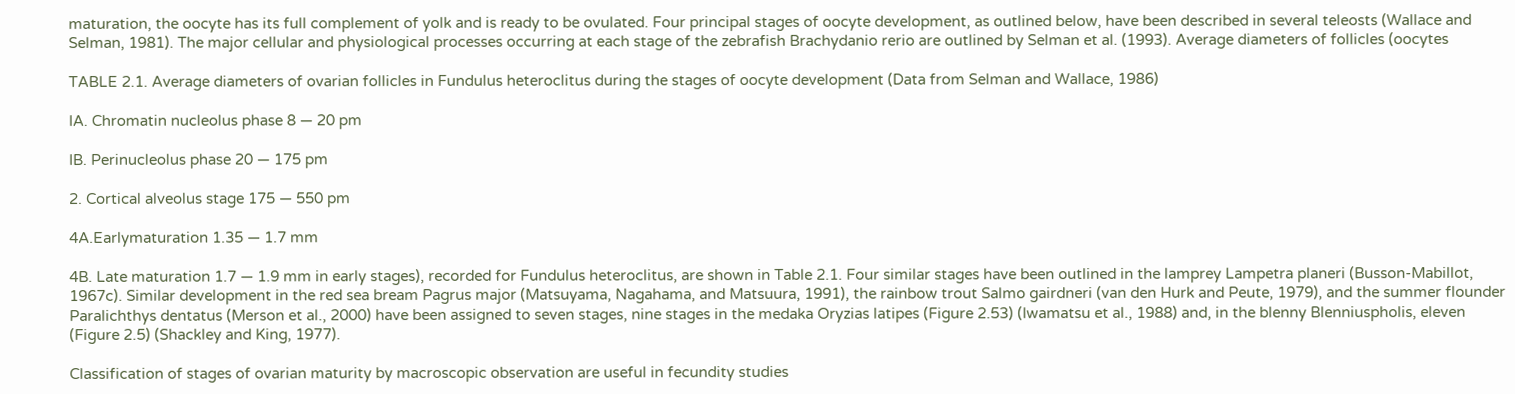maturation, the oocyte has its full complement of yolk and is ready to be ovulated. Four principal stages of oocyte development, as outlined below, have been described in several teleosts (Wallace and Selman, 1981). The major cellular and physiological processes occurring at each stage of the zebrafish Brachydanio rerio are outlined by Selman et al. (1993). Average diameters of follicles (oocytes

TABLE 2.1. Average diameters of ovarian follicles in Fundulus heteroclitus during the stages of oocyte development (Data from Selman and Wallace, 1986)

IA. Chromatin nucleolus phase 8 — 20 pm

IB. Perinucleolus phase 20 — 175 pm

2. Cortical alveolus stage 175 — 550 pm

4A.Earlymaturation 1.35 — 1.7 mm

4B. Late maturation 1.7 — 1.9 mm in early stages), recorded for Fundulus heteroclitus, are shown in Table 2.1. Four similar stages have been outlined in the lamprey Lampetra planeri (Busson-Mabillot, 1967c). Similar development in the red sea bream Pagrus major (Matsuyama, Nagahama, and Matsuura, 1991), the rainbow trout Salmo gairdneri (van den Hurk and Peute, 1979), and the summer flounder Paralichthys dentatus (Merson et al., 2000) have been assigned to seven stages, nine stages in the medaka Oryzias latipes (Figure 2.53) (Iwamatsu et al., 1988) and, in the blenny Blenniuspholis, eleven (Figure 2.5) (Shackley and King, 1977).

Classification of stages of ovarian maturity by macroscopic observation are useful in fecundity studies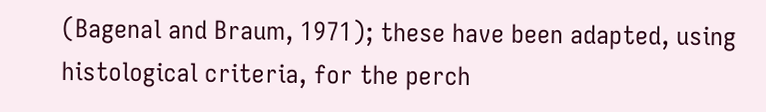(Bagenal and Braum, 1971); these have been adapted, using histological criteria, for the perch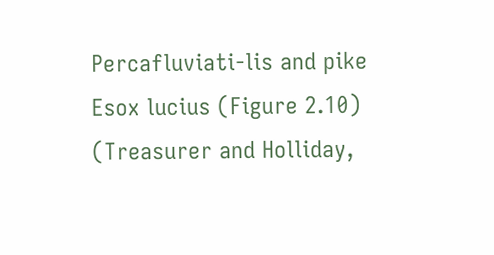Percafluviati-lis and pike Esox lucius (Figure 2.10) (Treasurer and Holliday,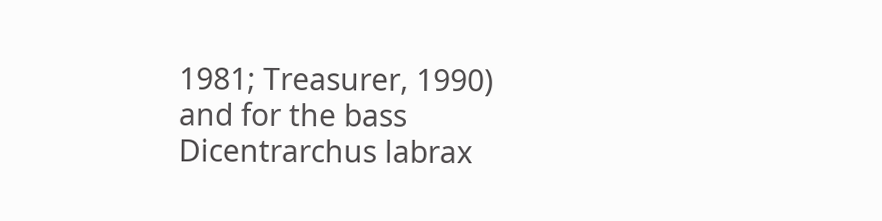1981; Treasurer, 1990) and for the bass Dicentrarchus labrax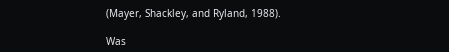(Mayer, Shackley, and Ryland, 1988).

Was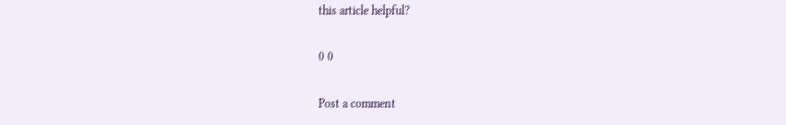this article helpful?

0 0

Post a comment